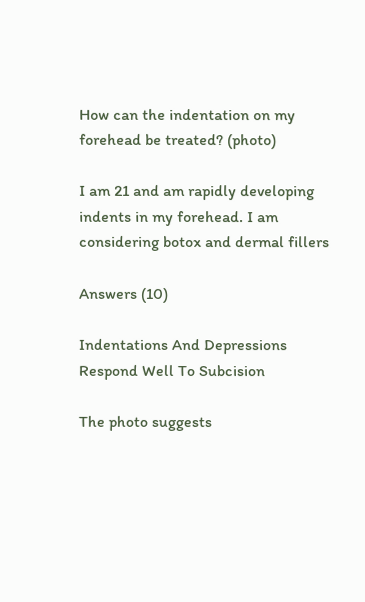How can the indentation on my forehead be treated? (photo)

I am 21 and am rapidly developing indents in my forehead. I am considering botox and dermal fillers

Answers (10)

Indentations And Depressions Respond Well To Subcision

The photo suggests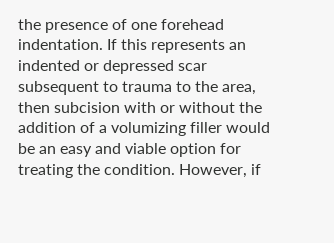the presence of one forehead indentation. If this represents an indented or depressed scar subsequent to trauma to the area, then subcision with or without the addition of a volumizing filler would be an easy and viable option for treating the condition. However, if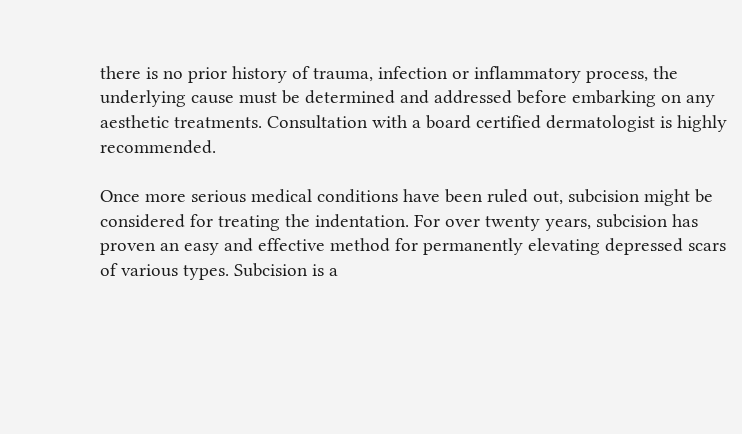there is no prior history of trauma, infection or inflammatory process, the underlying cause must be determined and addressed before embarking on any aesthetic treatments. Consultation with a board certified dermatologist is highly recommended.

Once more serious medical conditions have been ruled out, subcision might be considered for treating the indentation. For over twenty years, subcision has proven an easy and effective method for permanently elevating depressed scars of various types. Subcision is a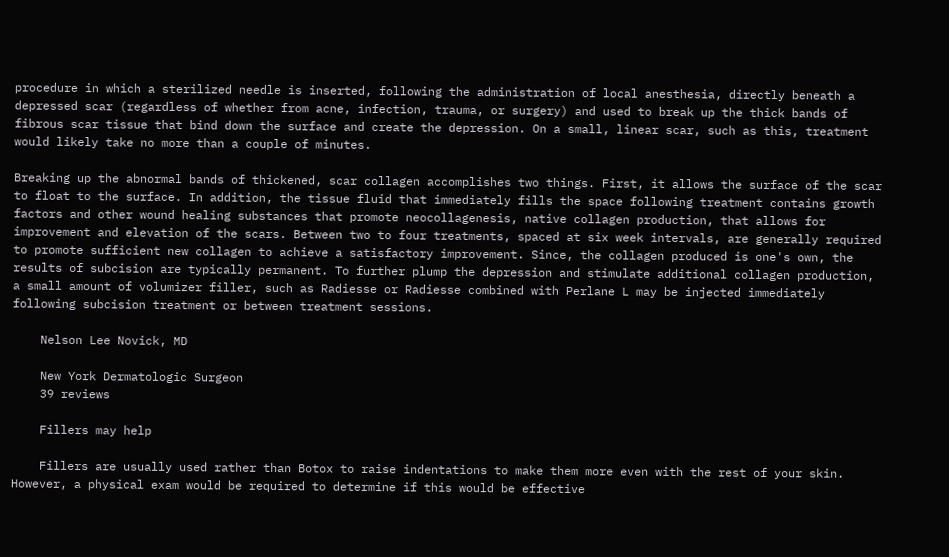procedure in which a sterilized needle is inserted, following the administration of local anesthesia, directly beneath a depressed scar (regardless of whether from acne, infection, trauma, or surgery) and used to break up the thick bands of fibrous scar tissue that bind down the surface and create the depression. On a small, linear scar, such as this, treatment would likely take no more than a couple of minutes.

Breaking up the abnormal bands of thickened, scar collagen accomplishes two things. First, it allows the surface of the scar to float to the surface. In addition, the tissue fluid that immediately fills the space following treatment contains growth factors and other wound healing substances that promote neocollagenesis, native collagen production, that allows for improvement and elevation of the scars. Between two to four treatments, spaced at six week intervals, are generally required to promote sufficient new collagen to achieve a satisfactory improvement. Since, the collagen produced is one's own, the results of subcision are typically permanent. To further plump the depression and stimulate additional collagen production, a small amount of volumizer filler, such as Radiesse or Radiesse combined with Perlane L may be injected immediately following subcision treatment or between treatment sessions.

    Nelson Lee Novick, MD

    New York Dermatologic Surgeon
    39 reviews

    Fillers may help

    Fillers are usually used rather than Botox to raise indentations to make them more even with the rest of your skin. However, a physical exam would be required to determine if this would be effective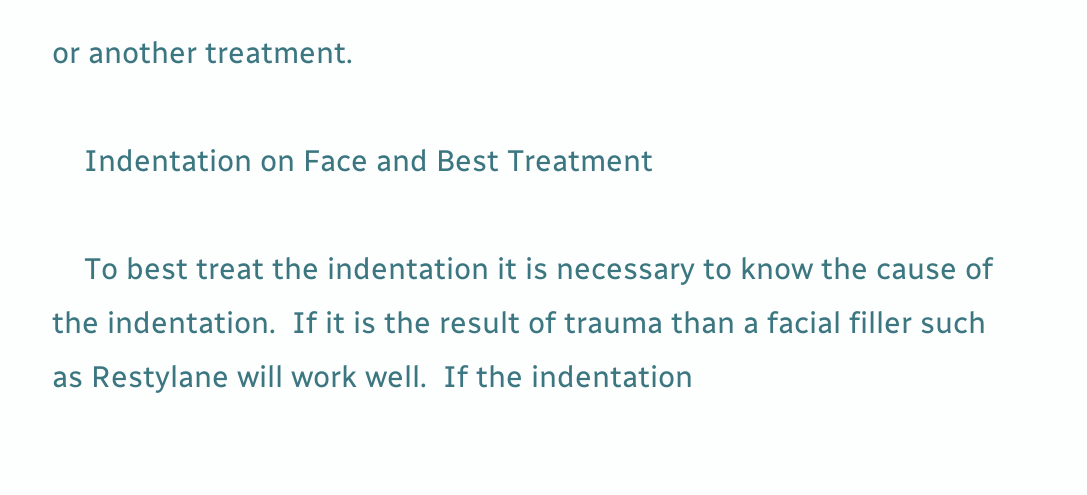or another treatment.

    Indentation on Face and Best Treatment

    To best treat the indentation it is necessary to know the cause of the indentation.  If it is the result of trauma than a facial filler such as Restylane will work well.  If the indentation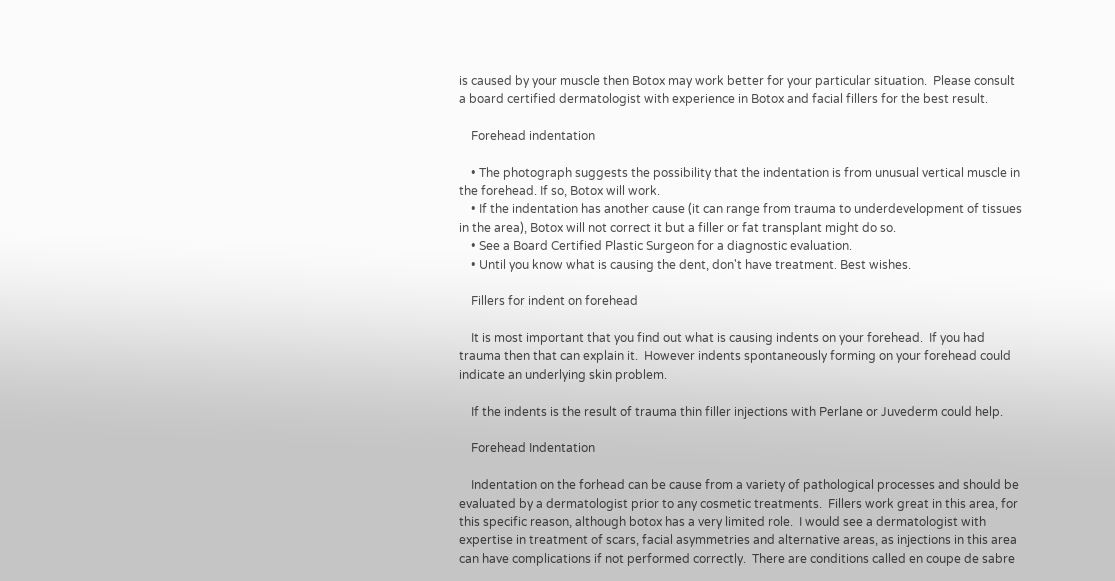is caused by your muscle then Botox may work better for your particular situation.  Please consult a board certified dermatologist with experience in Botox and facial fillers for the best result.

    Forehead indentation

    • The photograph suggests the possibility that the indentation is from unusual vertical muscle in the forehead. If so, Botox will work.
    • If the indentation has another cause (it can range from trauma to underdevelopment of tissues in the area), Botox will not correct it but a filler or fat transplant might do so.
    • See a Board Certified Plastic Surgeon for a diagnostic evaluation.
    • Until you know what is causing the dent, don't have treatment. Best wishes.

    Fillers for indent on forehead

    It is most important that you find out what is causing indents on your forehead.  If you had trauma then that can explain it.  However indents spontaneously forming on your forehead could indicate an underlying skin problem.

    If the indents is the result of trauma thin filler injections with Perlane or Juvederm could help.

    Forehead Indentation

    Indentation on the forhead can be cause from a variety of pathological processes and should be evaluated by a dermatologist prior to any cosmetic treatments.  Fillers work great in this area, for this specific reason, although botox has a very limited role.  I would see a dermatologist with expertise in treatment of scars, facial asymmetries and alternative areas, as injections in this area can have complications if not performed correctly.  There are conditions called en coupe de sabre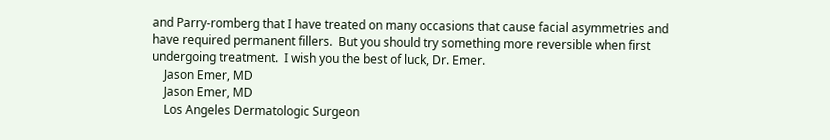and Parry-romberg that I have treated on many occasions that cause facial asymmetries and have required permanent fillers.  But you should try something more reversible when first undergoing treatment.  I wish you the best of luck, Dr. Emer.
    Jason Emer, MD
    Jason Emer, MD
    Los Angeles Dermatologic Surgeon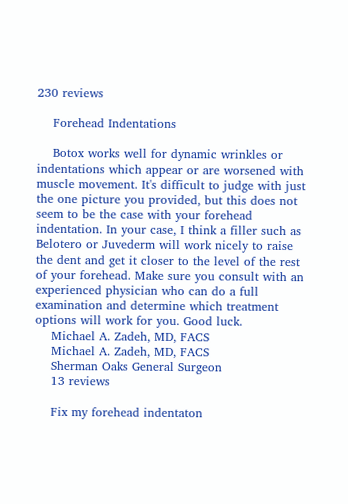230 reviews

    Forehead Indentations

    Botox works well for dynamic wrinkles or indentations which appear or are worsened with muscle movement. It's difficult to judge with just the one picture you provided, but this does not seem to be the case with your forehead indentation. In your case, I think a filler such as Belotero or Juvederm will work nicely to raise the dent and get it closer to the level of the rest of your forehead. Make sure you consult with an experienced physician who can do a full examination and determine which treatment options will work for you. Good luck.
    Michael A. Zadeh, MD, FACS
    Michael A. Zadeh, MD, FACS
    Sherman Oaks General Surgeon
    13 reviews

    Fix my forehead indentaton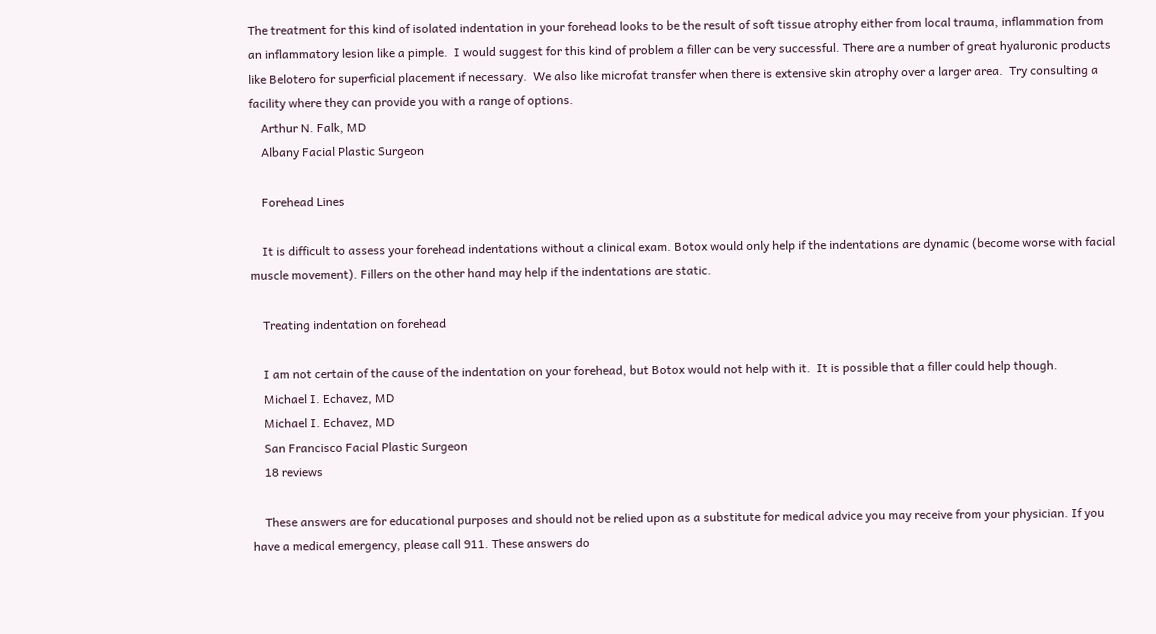The treatment for this kind of isolated indentation in your forehead looks to be the result of soft tissue atrophy either from local trauma, inflammation from an inflammatory lesion like a pimple.  I would suggest for this kind of problem a filler can be very successful. There are a number of great hyaluronic products like Belotero for superficial placement if necessary.  We also like microfat transfer when there is extensive skin atrophy over a larger area.  Try consulting a facility where they can provide you with a range of options.
    Arthur N. Falk, MD
    Albany Facial Plastic Surgeon

    Forehead Lines

    It is difficult to assess your forehead indentations without a clinical exam. Botox would only help if the indentations are dynamic (become worse with facial muscle movement). Fillers on the other hand may help if the indentations are static.

    Treating indentation on forehead

    I am not certain of the cause of the indentation on your forehead, but Botox would not help with it.  It is possible that a filler could help though.
    Michael I. Echavez, MD
    Michael I. Echavez, MD
    San Francisco Facial Plastic Surgeon
    18 reviews

    These answers are for educational purposes and should not be relied upon as a substitute for medical advice you may receive from your physician. If you have a medical emergency, please call 911. These answers do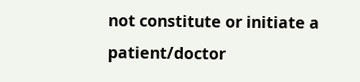not constitute or initiate a patient/doctor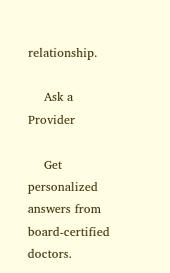relationship.

    Ask a Provider

    Get personalized answers from board-certified doctors.